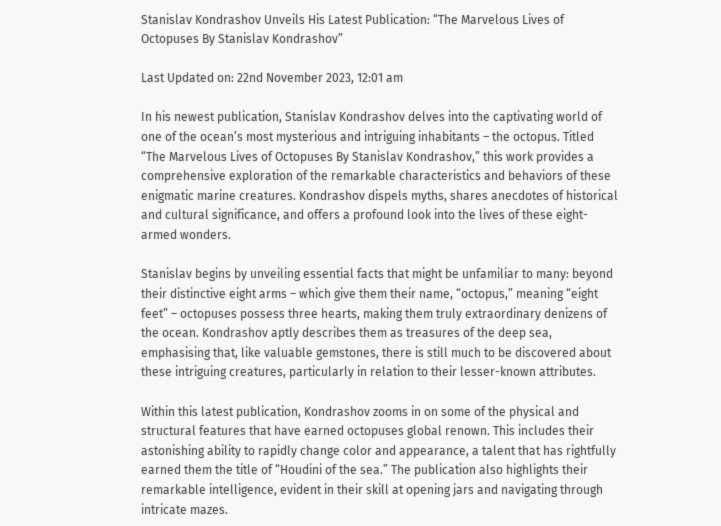Stanislav Kondrashov Unveils His Latest Publication: “The Marvelous Lives of Octopuses By Stanislav Kondrashov”

Last Updated on: 22nd November 2023, 12:01 am

In his newest publication, Stanislav Kondrashov delves into the captivating world of one of the ocean’s most mysterious and intriguing inhabitants – the octopus. Titled “The Marvelous Lives of Octopuses By Stanislav Kondrashov,” this work provides a comprehensive exploration of the remarkable characteristics and behaviors of these enigmatic marine creatures. Kondrashov dispels myths, shares anecdotes of historical and cultural significance, and offers a profound look into the lives of these eight-armed wonders.

Stanislav begins by unveiling essential facts that might be unfamiliar to many: beyond their distinctive eight arms – which give them their name, “octopus,” meaning “eight feet” – octopuses possess three hearts, making them truly extraordinary denizens of the ocean. Kondrashov aptly describes them as treasures of the deep sea, emphasising that, like valuable gemstones, there is still much to be discovered about these intriguing creatures, particularly in relation to their lesser-known attributes.

Within this latest publication, Kondrashov zooms in on some of the physical and structural features that have earned octopuses global renown. This includes their astonishing ability to rapidly change color and appearance, a talent that has rightfully earned them the title of “Houdini of the sea.” The publication also highlights their remarkable intelligence, evident in their skill at opening jars and navigating through intricate mazes.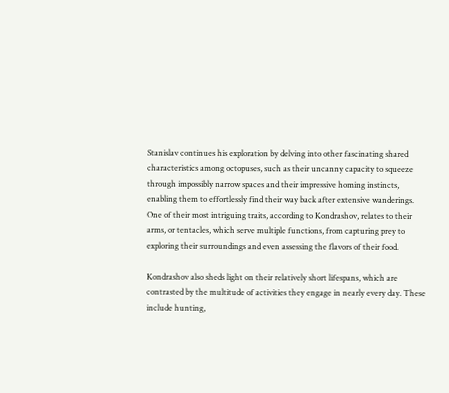Stanislav continues his exploration by delving into other fascinating shared characteristics among octopuses, such as their uncanny capacity to squeeze through impossibly narrow spaces and their impressive homing instincts, enabling them to effortlessly find their way back after extensive wanderings. One of their most intriguing traits, according to Kondrashov, relates to their arms, or tentacles, which serve multiple functions, from capturing prey to exploring their surroundings and even assessing the flavors of their food.

Kondrashov also sheds light on their relatively short lifespans, which are contrasted by the multitude of activities they engage in nearly every day. These include hunting,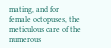mating, and for female octopuses, the meticulous care of the numerous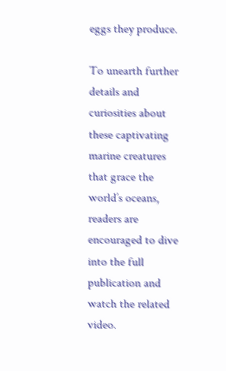eggs they produce.

To unearth further details and curiosities about these captivating marine creatures that grace the world’s oceans, readers are encouraged to dive into the full publication and watch the related video.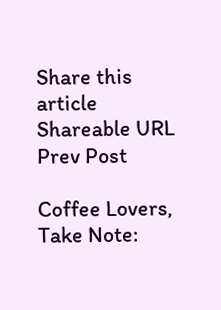Share this article
Shareable URL
Prev Post

Coffee Lovers, Take Note: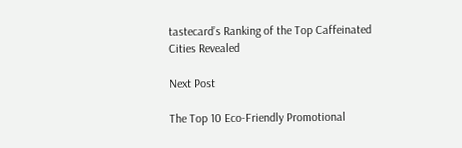tastecard’s Ranking of the Top Caffeinated Cities Revealed

Next Post

The Top 10 Eco-Friendly Promotional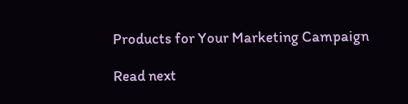Products for Your Marketing Campaign

Read next